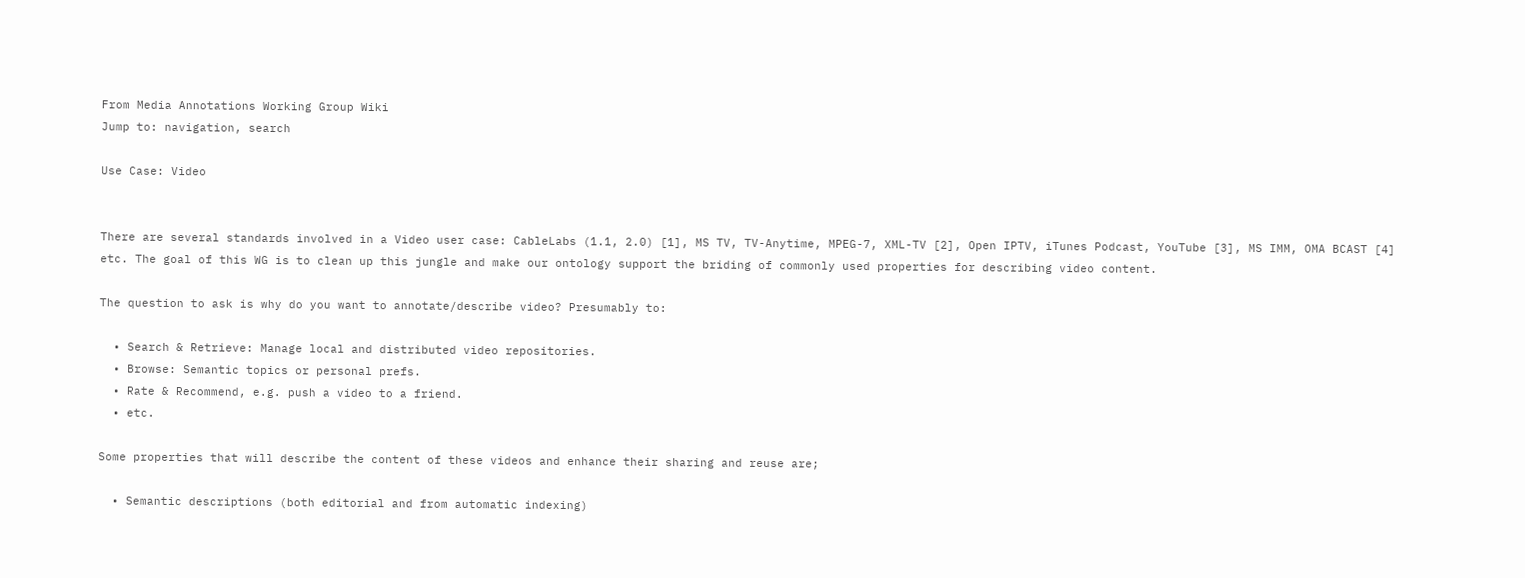From Media Annotations Working Group Wiki
Jump to: navigation, search

Use Case: Video


There are several standards involved in a Video user case: CableLabs (1.1, 2.0) [1], MS TV, TV-Anytime, MPEG-7, XML-TV [2], Open IPTV, iTunes Podcast, YouTube [3], MS IMM, OMA BCAST [4] etc. The goal of this WG is to clean up this jungle and make our ontology support the briding of commonly used properties for describing video content.

The question to ask is why do you want to annotate/describe video? Presumably to:

  • Search & Retrieve: Manage local and distributed video repositories.
  • Browse: Semantic topics or personal prefs.
  • Rate & Recommend, e.g. push a video to a friend.
  • etc.

Some properties that will describe the content of these videos and enhance their sharing and reuse are;

  • Semantic descriptions (both editorial and from automatic indexing)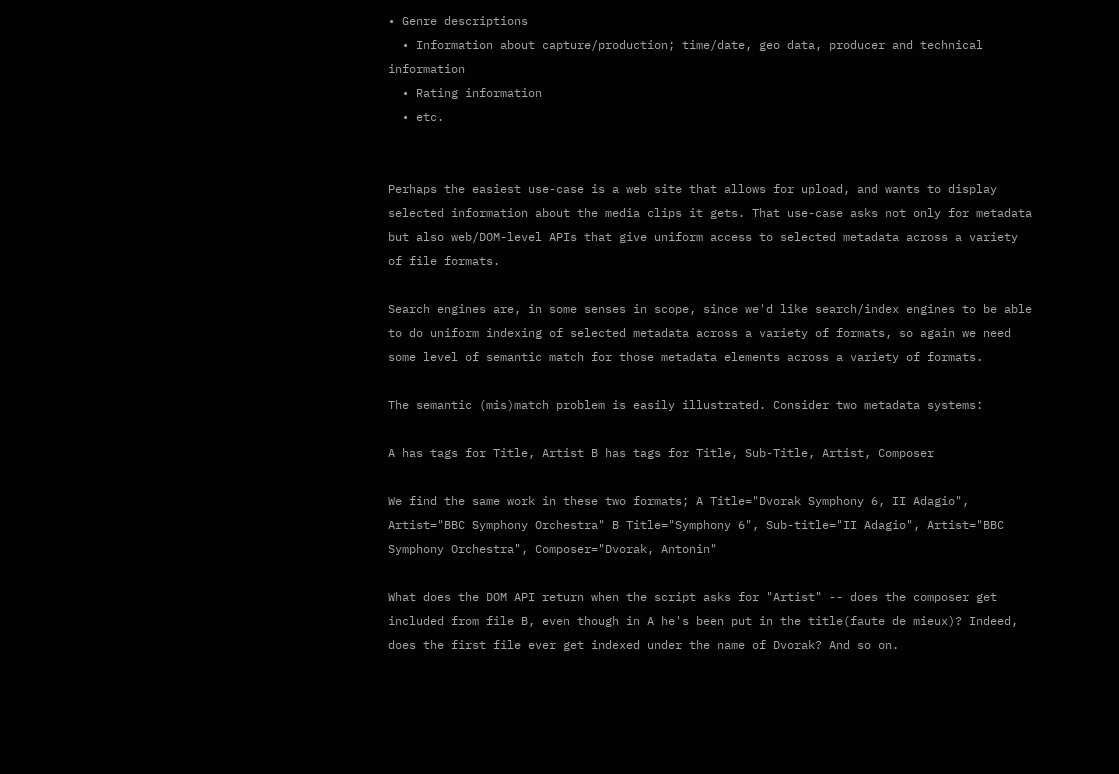• Genre descriptions
  • Information about capture/production; time/date, geo data, producer and technical information
  • Rating information
  • etc.


Perhaps the easiest use-case is a web site that allows for upload, and wants to display selected information about the media clips it gets. That use-case asks not only for metadata but also web/DOM-level APIs that give uniform access to selected metadata across a variety of file formats.

Search engines are, in some senses in scope, since we'd like search/index engines to be able to do uniform indexing of selected metadata across a variety of formats, so again we need some level of semantic match for those metadata elements across a variety of formats.

The semantic (mis)match problem is easily illustrated. Consider two metadata systems:

A has tags for Title, Artist B has tags for Title, Sub-Title, Artist, Composer

We find the same work in these two formats; A Title="Dvorak Symphony 6, II Adagio", Artist="BBC Symphony Orchestra" B Title="Symphony 6", Sub-title="II Adagio", Artist="BBC Symphony Orchestra", Composer="Dvorak, Antonin"

What does the DOM API return when the script asks for "Artist" -- does the composer get included from file B, even though in A he's been put in the title(faute de mieux)? Indeed, does the first file ever get indexed under the name of Dvorak? And so on.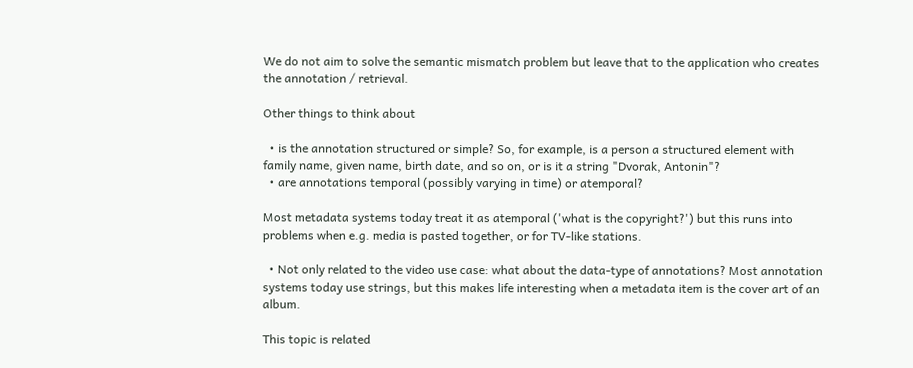We do not aim to solve the semantic mismatch problem but leave that to the application who creates the annotation / retrieval.

Other things to think about

  • is the annotation structured or simple? So, for example, is a person a structured element with family name, given name, birth date, and so on, or is it a string "Dvorak, Antonin"?
  • are annotations temporal (possibly varying in time) or atemporal?

Most metadata systems today treat it as atemporal ('what is the copyright?') but this runs into problems when e.g. media is pasted together, or for TV-like stations.

  • Not only related to the video use case: what about the data-type of annotations? Most annotation systems today use strings, but this makes life interesting when a metadata item is the cover art of an album.

This topic is related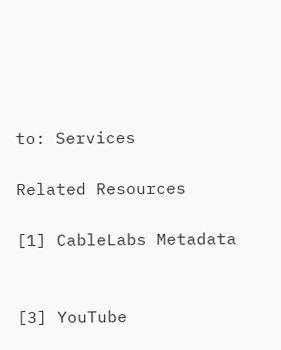to: Services

Related Resources

[1] CableLabs Metadata


[3] YouTube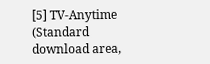[5] TV-Anytime (Standard download area,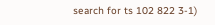search for ts 102 822 3-1)